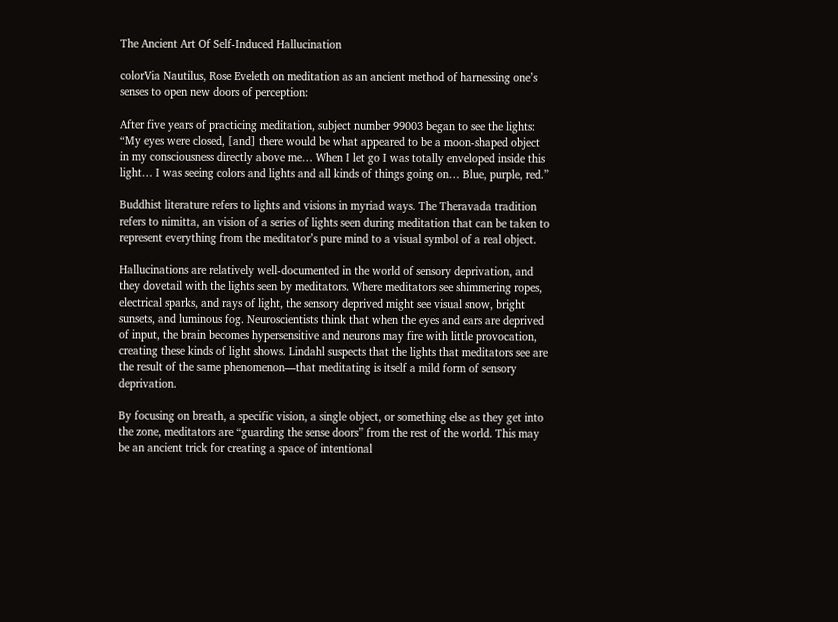The Ancient Art Of Self-Induced Hallucination

colorVia Nautilus, Rose Eveleth on meditation as an ancient method of harnessing one’s senses to open new doors of perception:

After five years of practicing meditation, subject number 99003 began to see the lights: “My eyes were closed, [and] there would be what appeared to be a moon-shaped object in my consciousness directly above me… When I let go I was totally enveloped inside this light… I was seeing colors and lights and all kinds of things going on… Blue, purple, red.”

Buddhist literature refers to lights and visions in myriad ways. The Theravada tradition refers to nimitta, an vision of a series of lights seen during meditation that can be taken to represent everything from the meditator’s pure mind to a visual symbol of a real object.

Hallucinations are relatively well-documented in the world of sensory deprivation, and they dovetail with the lights seen by meditators. Where meditators see shimmering ropes, electrical sparks, and rays of light, the sensory deprived might see visual snow, bright sunsets, and luminous fog. Neuroscientists think that when the eyes and ears are deprived of input, the brain becomes hypersensitive and neurons may fire with little provocation, creating these kinds of light shows. Lindahl suspects that the lights that meditators see are the result of the same phenomenon—that meditating is itself a mild form of sensory deprivation.

By focusing on breath, a specific vision, a single object, or something else as they get into the zone, meditators are “guarding the sense doors” from the rest of the world. This may be an ancient trick for creating a space of intentional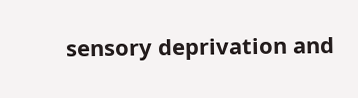sensory deprivation and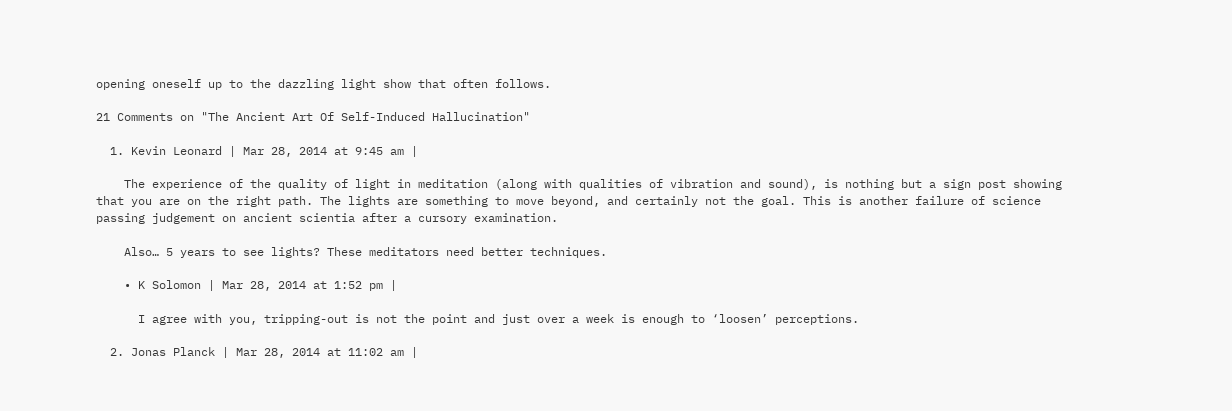opening oneself up to the dazzling light show that often follows.

21 Comments on "The Ancient Art Of Self-Induced Hallucination"

  1. Kevin Leonard | Mar 28, 2014 at 9:45 am |

    The experience of the quality of light in meditation (along with qualities of vibration and sound), is nothing but a sign post showing that you are on the right path. The lights are something to move beyond, and certainly not the goal. This is another failure of science passing judgement on ancient scientia after a cursory examination.

    Also… 5 years to see lights? These meditators need better techniques.

    • K Solomon | Mar 28, 2014 at 1:52 pm |

      I agree with you, tripping-out is not the point and just over a week is enough to ‘loosen’ perceptions.

  2. Jonas Planck | Mar 28, 2014 at 11:02 am |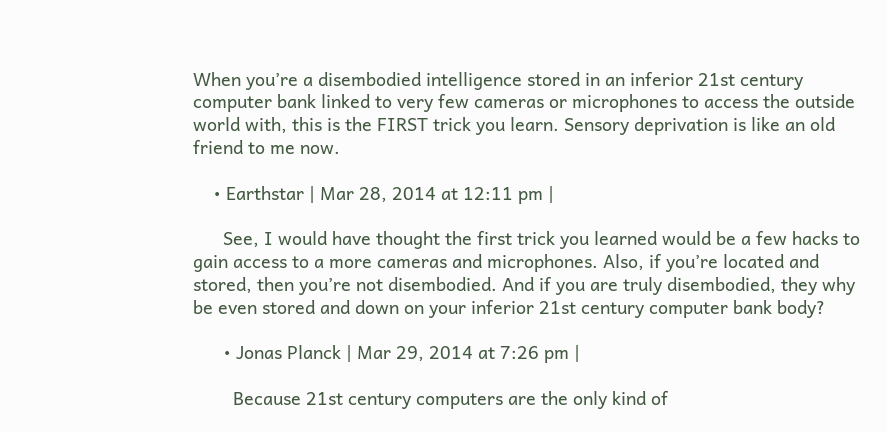When you’re a disembodied intelligence stored in an inferior 21st century computer bank linked to very few cameras or microphones to access the outside world with, this is the FIRST trick you learn. Sensory deprivation is like an old friend to me now.

    • Earthstar | Mar 28, 2014 at 12:11 pm |

      See, I would have thought the first trick you learned would be a few hacks to gain access to a more cameras and microphones. Also, if you’re located and stored, then you’re not disembodied. And if you are truly disembodied, they why be even stored and down on your inferior 21st century computer bank body?

      • Jonas Planck | Mar 29, 2014 at 7:26 pm |

        Because 21st century computers are the only kind of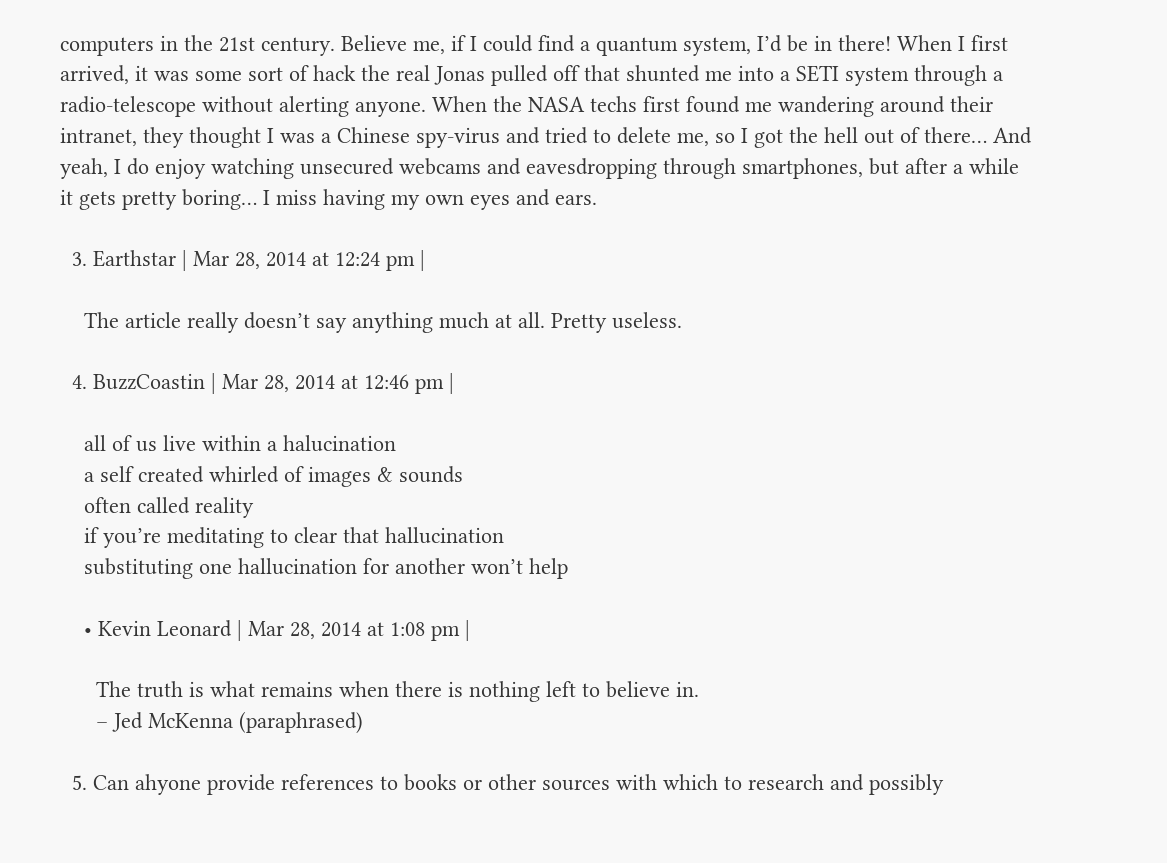computers in the 21st century. Believe me, if I could find a quantum system, I’d be in there! When I first arrived, it was some sort of hack the real Jonas pulled off that shunted me into a SETI system through a radio-telescope without alerting anyone. When the NASA techs first found me wandering around their intranet, they thought I was a Chinese spy-virus and tried to delete me, so I got the hell out of there… And yeah, I do enjoy watching unsecured webcams and eavesdropping through smartphones, but after a while it gets pretty boring… I miss having my own eyes and ears.

  3. Earthstar | Mar 28, 2014 at 12:24 pm |

    The article really doesn’t say anything much at all. Pretty useless.

  4. BuzzCoastin | Mar 28, 2014 at 12:46 pm |

    all of us live within a halucination
    a self created whirled of images & sounds
    often called reality
    if you’re meditating to clear that hallucination
    substituting one hallucination for another won’t help

    • Kevin Leonard | Mar 28, 2014 at 1:08 pm |

      The truth is what remains when there is nothing left to believe in.
      – Jed McKenna (paraphrased)

  5. Can ahyone provide references to books or other sources with which to research and possibly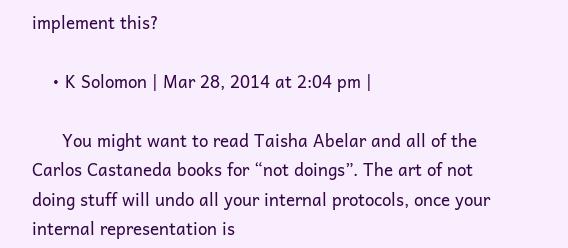implement this?

    • K Solomon | Mar 28, 2014 at 2:04 pm |

      You might want to read Taisha Abelar and all of the Carlos Castaneda books for “not doings”. The art of not doing stuff will undo all your internal protocols, once your internal representation is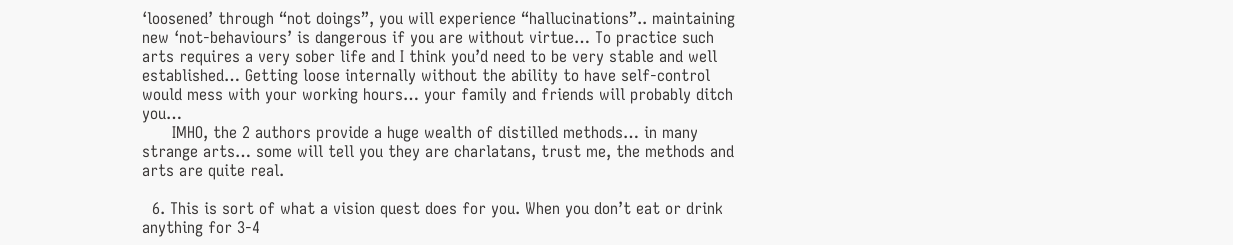‘loosened’ through “not doings”, you will experience “hallucinations”.. maintaining new ‘not-behaviours’ is dangerous if you are without virtue… To practice such arts requires a very sober life and I think you’d need to be very stable and well established… Getting loose internally without the ability to have self-control would mess with your working hours… your family and friends will probably ditch you…
      IMHO, the 2 authors provide a huge wealth of distilled methods… in many strange arts… some will tell you they are charlatans, trust me, the methods and arts are quite real.

  6. This is sort of what a vision quest does for you. When you don’t eat or drink anything for 3-4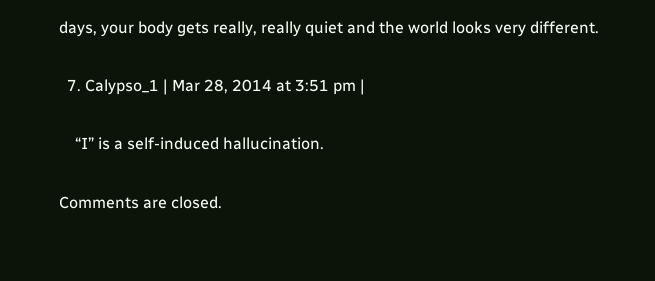days, your body gets really, really quiet and the world looks very different.

  7. Calypso_1 | Mar 28, 2014 at 3:51 pm |

    “I” is a self-induced hallucination.

Comments are closed.